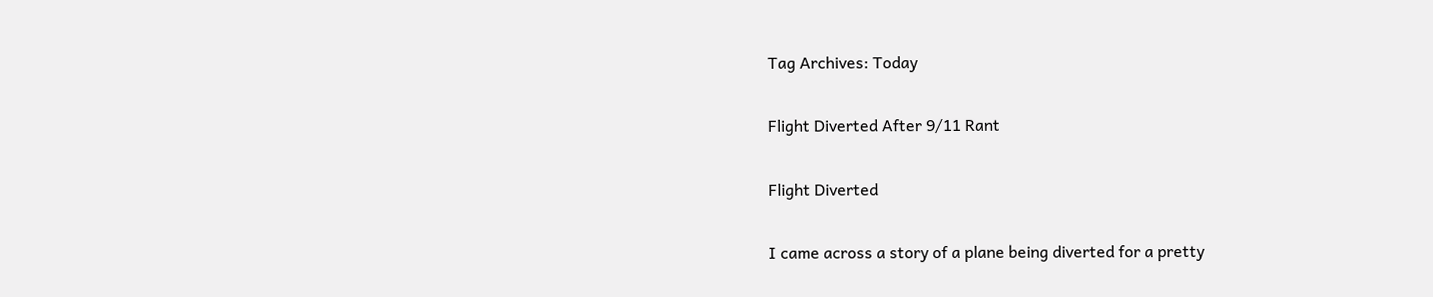Tag Archives: Today

Flight Diverted After 9/11 Rant

Flight Diverted

I came across a story of a plane being diverted for a pretty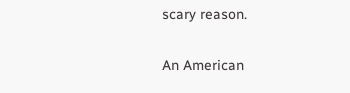scary reason.

An American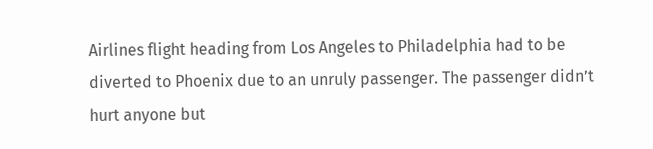Airlines flight heading from Los Angeles to Philadelphia had to be diverted to Phoenix due to an unruly passenger. The passenger didn’t hurt anyone but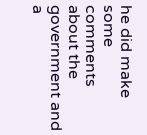he did make some comments about the government and a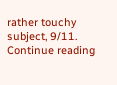rather touchy subject, 9/11. Continue reading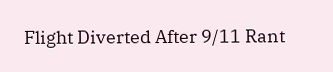Flight Diverted After 9/11 Rant